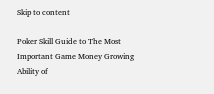Skip to content

Poker Skill Guide to The Most Important Game Money Growing Ability of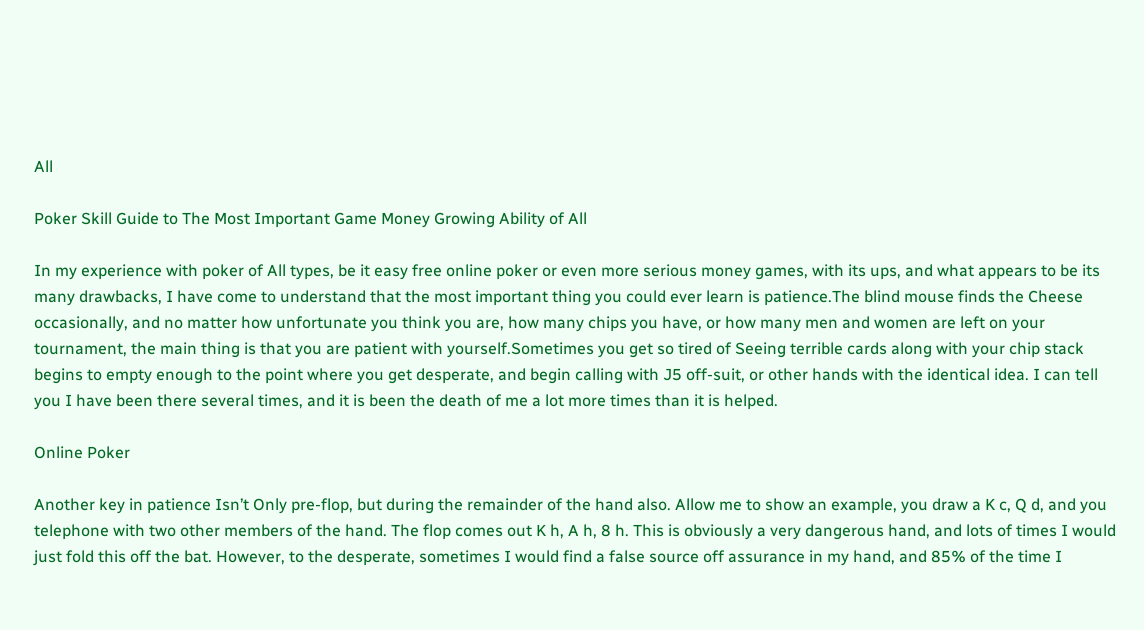All

Poker Skill Guide to The Most Important Game Money Growing Ability of All

In my experience with poker of All types, be it easy free online poker or even more serious money games, with its ups, and what appears to be its many drawbacks, I have come to understand that the most important thing you could ever learn is patience.The blind mouse finds the Cheese occasionally, and no matter how unfortunate you think you are, how many chips you have, or how many men and women are left on your tournament, the main thing is that you are patient with yourself.Sometimes you get so tired of Seeing terrible cards along with your chip stack begins to empty enough to the point where you get desperate, and begin calling with J5 off-suit, or other hands with the identical idea. I can tell you I have been there several times, and it is been the death of me a lot more times than it is helped.

Online Poker

Another key in patience Isn’t Only pre-flop, but during the remainder of the hand also. Allow me to show an example, you draw a K c, Q d, and you telephone with two other members of the hand. The flop comes out K h, A h, 8 h. This is obviously a very dangerous hand, and lots of times I would just fold this off the bat. However, to the desperate, sometimes I would find a false source off assurance in my hand, and 85% of the time I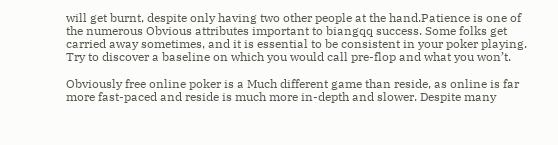will get burnt, despite only having two other people at the hand.Patience is one of the numerous Obvious attributes important to biangqq success. Some folks get carried away sometimes, and it is essential to be consistent in your poker playing. Try to discover a baseline on which you would call pre-flop and what you won’t.

Obviously free online poker is a Much different game than reside, as online is far more fast-paced and reside is much more in-depth and slower. Despite many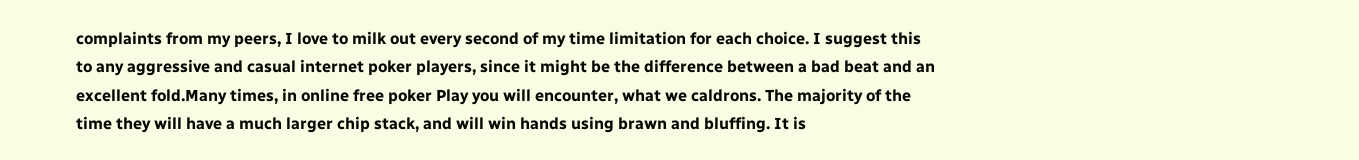complaints from my peers, I love to milk out every second of my time limitation for each choice. I suggest this to any aggressive and casual internet poker players, since it might be the difference between a bad beat and an excellent fold.Many times, in online free poker Play you will encounter, what we caldrons. The majority of the time they will have a much larger chip stack, and will win hands using brawn and bluffing. It is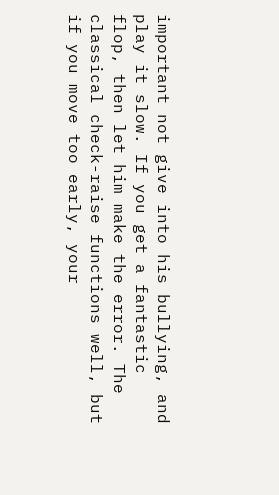important not give into his bullying, and play it slow. If you get a fantastic flop, then let him make the error. The classical check-raise functions well, but if you move too early, your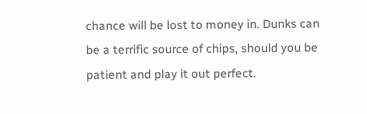chance will be lost to money in. Dunks can be a terrific source of chips, should you be patient and play it out perfect.